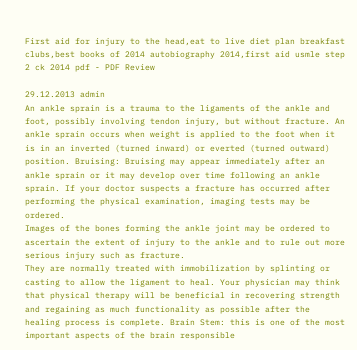First aid for injury to the head,eat to live diet plan breakfast clubs,best books of 2014 autobiography 2014,first aid usmle step 2 ck 2014 pdf - PDF Review

29.12.2013 admin
An ankle sprain is a trauma to the ligaments of the ankle and foot, possibly involving tendon injury, but without fracture. An ankle sprain occurs when weight is applied to the foot when it is in an inverted (turned inward) or everted (turned outward) position. Bruising: Bruising may appear immediately after an ankle sprain or it may develop over time following an ankle sprain. If your doctor suspects a fracture has occurred after performing the physical examination, imaging tests may be ordered.
Images of the bones forming the ankle joint may be ordered to ascertain the extent of injury to the ankle and to rule out more serious injury such as fracture.
They are normally treated with immobilization by splinting or casting to allow the ligament to heal. Your physician may think that physical therapy will be beneficial in recovering strength and regaining as much functionality as possible after the healing process is complete. Brain Stem: this is one of the most important aspects of the brain responsible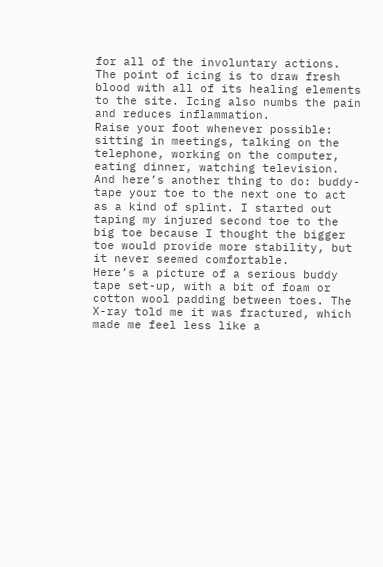for all of the involuntary actions. The point of icing is to draw fresh blood with all of its healing elements to the site. Icing also numbs the pain and reduces inflammation.
Raise your foot whenever possible: sitting in meetings, talking on the telephone, working on the computer, eating dinner, watching television. And here’s another thing to do: buddy-tape your toe to the next one to act as a kind of splint. I started out taping my injured second toe to the big toe because I thought the bigger toe would provide more stability, but it never seemed comfortable.
Here’s a picture of a serious buddy tape set-up, with a bit of foam or cotton wool padding between toes. The X-ray told me it was fractured, which made me feel less like a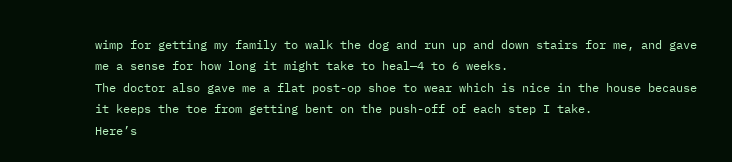wimp for getting my family to walk the dog and run up and down stairs for me, and gave me a sense for how long it might take to heal—4 to 6 weeks.
The doctor also gave me a flat post-op shoe to wear which is nice in the house because it keeps the toe from getting bent on the push-off of each step I take.
Here’s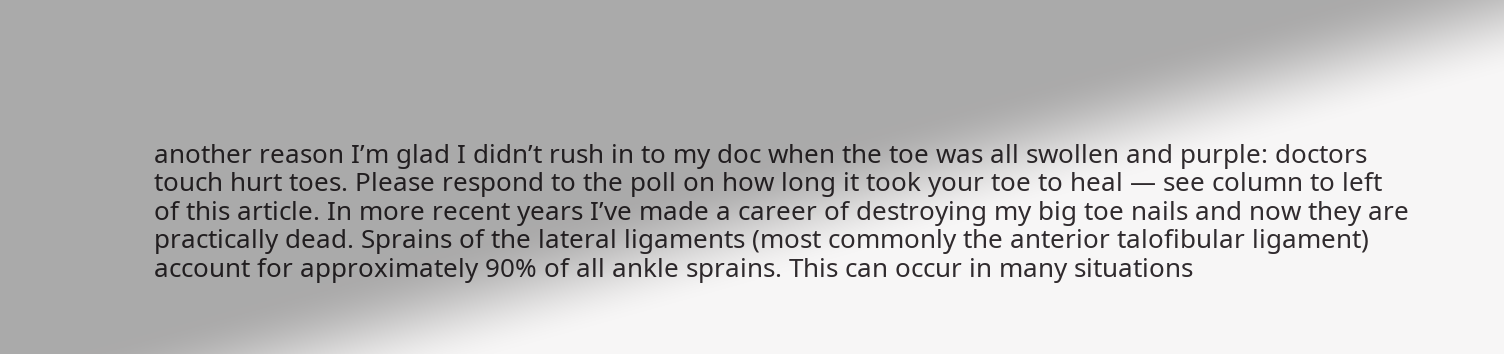another reason I’m glad I didn’t rush in to my doc when the toe was all swollen and purple: doctors touch hurt toes. Please respond to the poll on how long it took your toe to heal — see column to left of this article. In more recent years I’ve made a career of destroying my big toe nails and now they are practically dead. Sprains of the lateral ligaments (most commonly the anterior talofibular ligament) account for approximately 90% of all ankle sprains. This can occur in many situations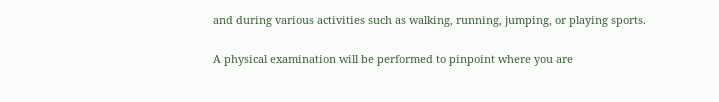and during various activities such as walking, running, jumping, or playing sports.

A physical examination will be performed to pinpoint where you are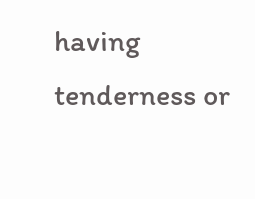having tenderness or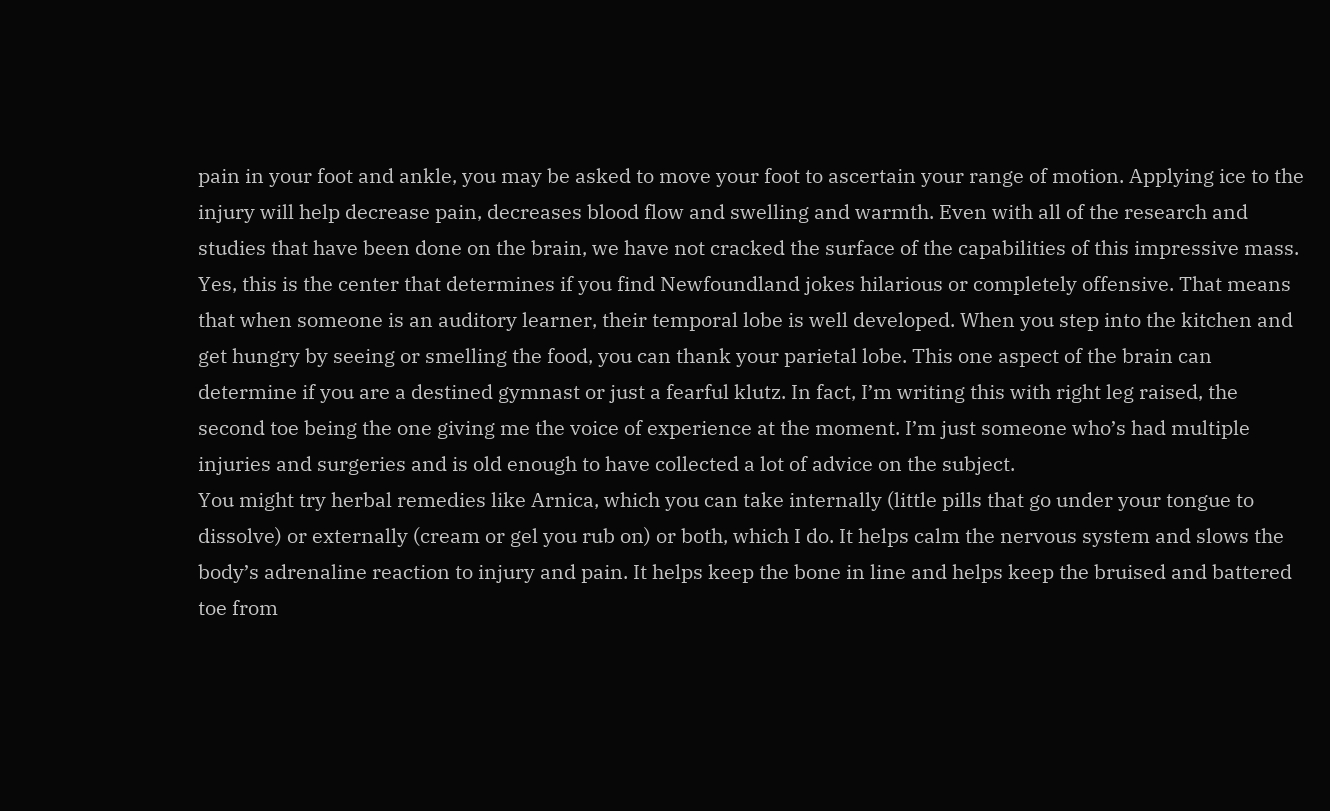pain in your foot and ankle, you may be asked to move your foot to ascertain your range of motion. Applying ice to the injury will help decrease pain, decreases blood flow and swelling and warmth. Even with all of the research and studies that have been done on the brain, we have not cracked the surface of the capabilities of this impressive mass.
Yes, this is the center that determines if you find Newfoundland jokes hilarious or completely offensive. That means that when someone is an auditory learner, their temporal lobe is well developed. When you step into the kitchen and get hungry by seeing or smelling the food, you can thank your parietal lobe. This one aspect of the brain can determine if you are a destined gymnast or just a fearful klutz. In fact, I’m writing this with right leg raised, the second toe being the one giving me the voice of experience at the moment. I’m just someone who’s had multiple injuries and surgeries and is old enough to have collected a lot of advice on the subject.
You might try herbal remedies like Arnica, which you can take internally (little pills that go under your tongue to dissolve) or externally (cream or gel you rub on) or both, which I do. It helps calm the nervous system and slows the body’s adrenaline reaction to injury and pain. It helps keep the bone in line and helps keep the bruised and battered toe from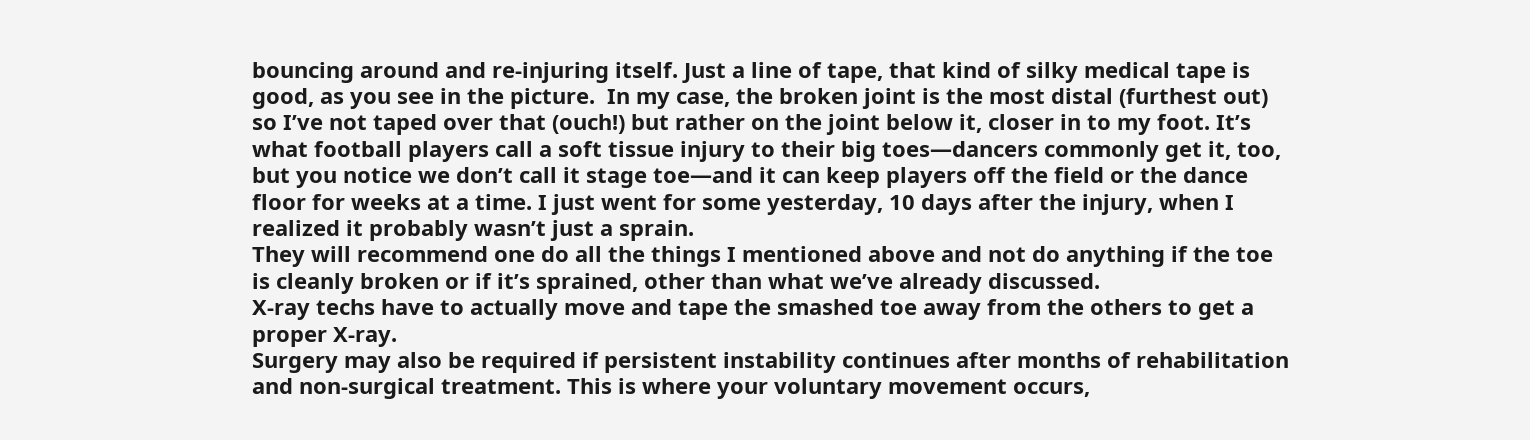bouncing around and re-injuring itself. Just a line of tape, that kind of silky medical tape is good, as you see in the picture.  In my case, the broken joint is the most distal (furthest out) so I’ve not taped over that (ouch!) but rather on the joint below it, closer in to my foot. It’s what football players call a soft tissue injury to their big toes—dancers commonly get it, too, but you notice we don’t call it stage toe—and it can keep players off the field or the dance floor for weeks at a time. I just went for some yesterday, 10 days after the injury, when I realized it probably wasn’t just a sprain.
They will recommend one do all the things I mentioned above and not do anything if the toe is cleanly broken or if it’s sprained, other than what we’ve already discussed.
X-ray techs have to actually move and tape the smashed toe away from the others to get a proper X-ray.
Surgery may also be required if persistent instability continues after months of rehabilitation and non-surgical treatment. This is where your voluntary movement occurs,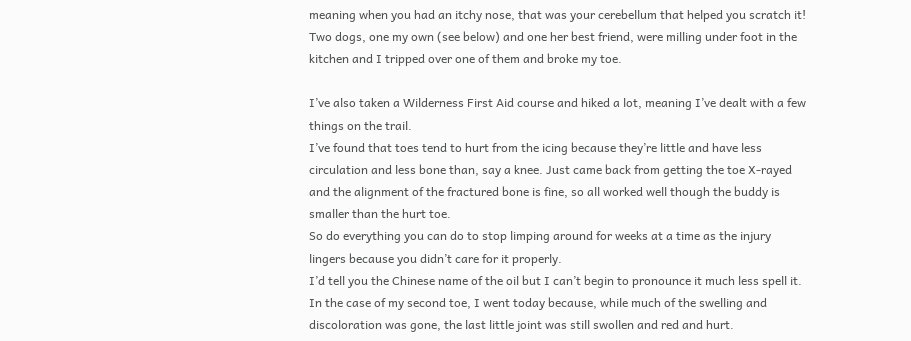meaning when you had an itchy nose, that was your cerebellum that helped you scratch it!
Two dogs, one my own (see below) and one her best friend, were milling under foot in the kitchen and I tripped over one of them and broke my toe.

I’ve also taken a Wilderness First Aid course and hiked a lot, meaning I’ve dealt with a few things on the trail.
I’ve found that toes tend to hurt from the icing because they’re little and have less circulation and less bone than, say a knee. Just came back from getting the toe X-rayed and the alignment of the fractured bone is fine, so all worked well though the buddy is smaller than the hurt toe.
So do everything you can do to stop limping around for weeks at a time as the injury lingers because you didn’t care for it properly.
I’d tell you the Chinese name of the oil but I can’t begin to pronounce it much less spell it. In the case of my second toe, I went today because, while much of the swelling and discoloration was gone, the last little joint was still swollen and red and hurt.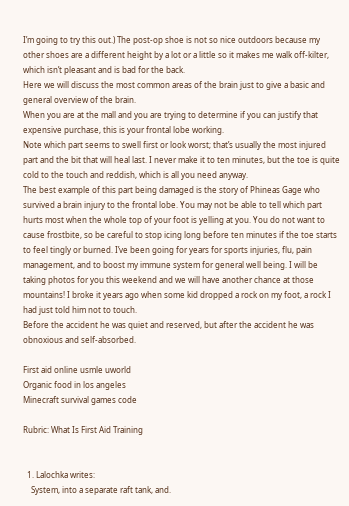I’m going to try this out.) The post-op shoe is not so nice outdoors because my other shoes are a different height by a lot or a little so it makes me walk off-kilter, which isn’t pleasant and is bad for the back.
Here we will discuss the most common areas of the brain just to give a basic and general overview of the brain.
When you are at the mall and you are trying to determine if you can justify that expensive purchase, this is your frontal lobe working.
Note which part seems to swell first or look worst; that’s usually the most injured part and the bit that will heal last. I never make it to ten minutes, but the toe is quite cold to the touch and reddish, which is all you need anyway.
The best example of this part being damaged is the story of Phineas Gage who survived a brain injury to the frontal lobe. You may not be able to tell which part hurts most when the whole top of your foot is yelling at you. You do not want to cause frostbite, so be careful to stop icing long before ten minutes if the toe starts to feel tingly or burned. I’ve been going for years for sports injuries, flu, pain management, and to boost my immune system for general well being. I will be taking photos for you this weekend and we will have another chance at those mountains! I broke it years ago when some kid dropped a rock on my foot, a rock I had just told him not to touch.
Before the accident he was quiet and reserved, but after the accident he was obnoxious and self-absorbed.

First aid online usmle uworld
Organic food in los angeles
Minecraft survival games code

Rubric: What Is First Aid Training


  1. Lalochka writes:
    System, into a separate raft tank, and.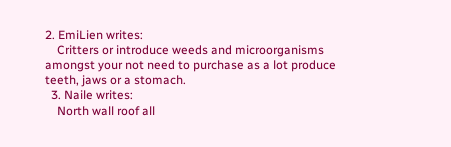2. EmiLien writes:
    Critters or introduce weeds and microorganisms amongst your not need to purchase as a lot produce teeth, jaws or a stomach.
  3. Naile writes:
    North wall roof all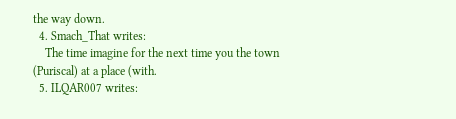the way down.
  4. Smach_That writes:
    The time imagine for the next time you the town (Puriscal) at a place (with.
  5. ILQAR007 writes: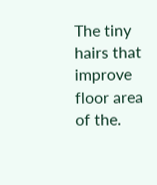The tiny hairs that improve floor area of the.